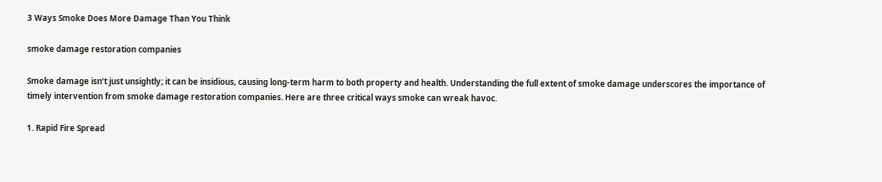3 Ways Smoke Does More Damage Than You Think

smoke damage restoration companies

Smoke damage isn’t just unsightly; it can be insidious, causing long-term harm to both property and health. Understanding the full extent of smoke damage underscores the importance of timely intervention from smoke damage restoration companies. Here are three critical ways smoke can wreak havoc.

1. Rapid Fire Spread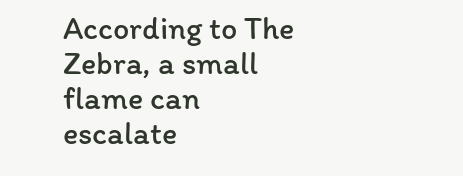According to The Zebra, a small flame can escalate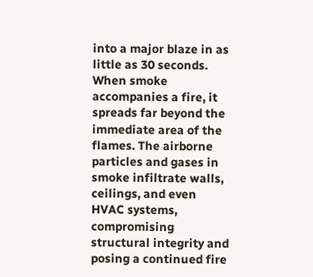into a major blaze in as little as 30 seconds. When smoke accompanies a fire, it spreads far beyond the immediate area of the flames. The airborne particles and gases in smoke infiltrate walls, ceilings, and even HVAC systems, compromising structural integrity and posing a continued fire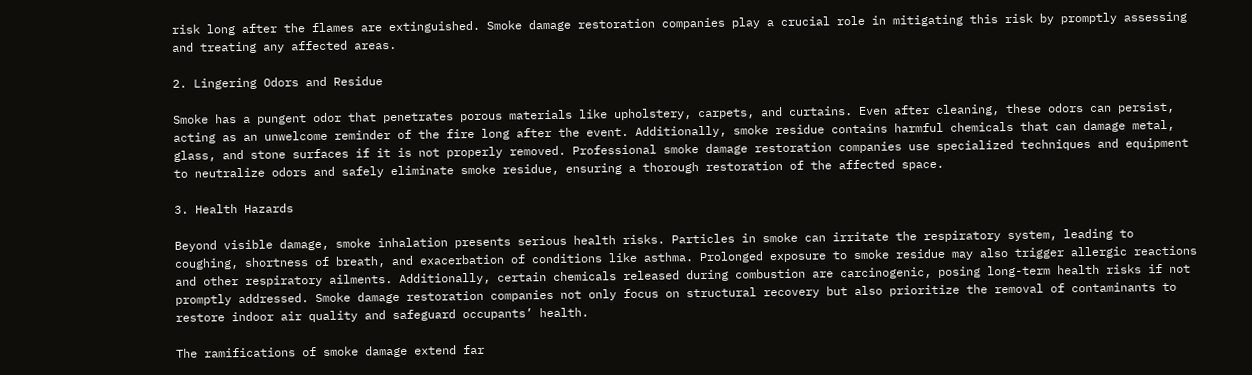risk long after the flames are extinguished. Smoke damage restoration companies play a crucial role in mitigating this risk by promptly assessing and treating any affected areas.

2. Lingering Odors and Residue

Smoke has a pungent odor that penetrates porous materials like upholstery, carpets, and curtains. Even after cleaning, these odors can persist, acting as an unwelcome reminder of the fire long after the event. Additionally, smoke residue contains harmful chemicals that can damage metal, glass, and stone surfaces if it is not properly removed. Professional smoke damage restoration companies use specialized techniques and equipment to neutralize odors and safely eliminate smoke residue, ensuring a thorough restoration of the affected space.

3. Health Hazards

Beyond visible damage, smoke inhalation presents serious health risks. Particles in smoke can irritate the respiratory system, leading to coughing, shortness of breath, and exacerbation of conditions like asthma. Prolonged exposure to smoke residue may also trigger allergic reactions and other respiratory ailments. Additionally, certain chemicals released during combustion are carcinogenic, posing long-term health risks if not promptly addressed. Smoke damage restoration companies not only focus on structural recovery but also prioritize the removal of contaminants to restore indoor air quality and safeguard occupants’ health.

The ramifications of smoke damage extend far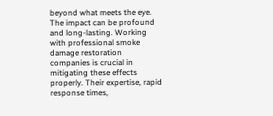beyond what meets the eye. The impact can be profound and long-lasting. Working with professional smoke damage restoration companies is crucial in mitigating these effects properly. Their expertise, rapid response times,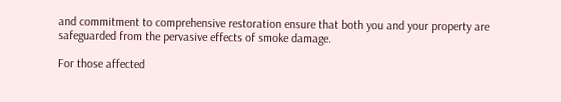and commitment to comprehensive restoration ensure that both you and your property are safeguarded from the pervasive effects of smoke damage.

For those affected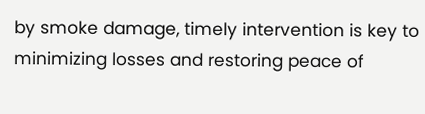by smoke damage, timely intervention is key to minimizing losses and restoring peace of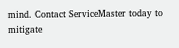mind. Contact ServiceMaster today to mitigate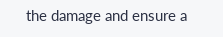the damage and ensure a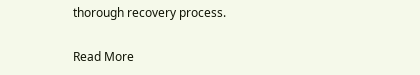thorough recovery process.

Read More